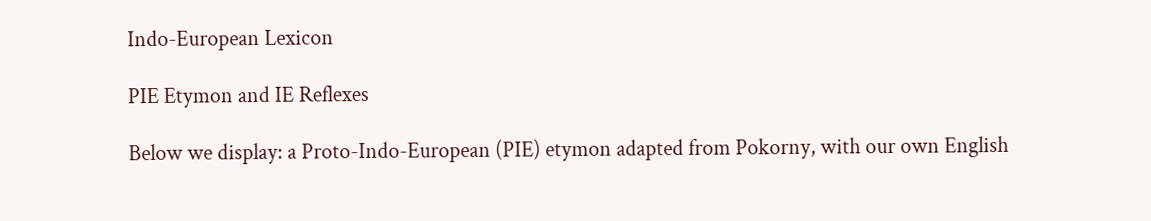Indo-European Lexicon

PIE Etymon and IE Reflexes

Below we display: a Proto-Indo-European (PIE) etymon adapted from Pokorny, with our own English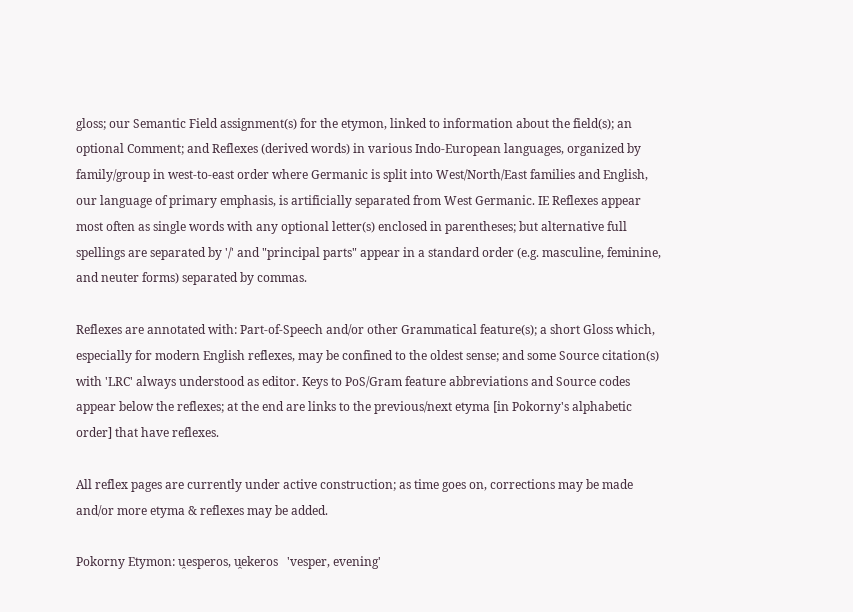gloss; our Semantic Field assignment(s) for the etymon, linked to information about the field(s); an optional Comment; and Reflexes (derived words) in various Indo-European languages, organized by family/group in west-to-east order where Germanic is split into West/North/East families and English, our language of primary emphasis, is artificially separated from West Germanic. IE Reflexes appear most often as single words with any optional letter(s) enclosed in parentheses; but alternative full spellings are separated by '/' and "principal parts" appear in a standard order (e.g. masculine, feminine, and neuter forms) separated by commas.

Reflexes are annotated with: Part-of-Speech and/or other Grammatical feature(s); a short Gloss which, especially for modern English reflexes, may be confined to the oldest sense; and some Source citation(s) with 'LRC' always understood as editor. Keys to PoS/Gram feature abbreviations and Source codes appear below the reflexes; at the end are links to the previous/next etyma [in Pokorny's alphabetic order] that have reflexes.

All reflex pages are currently under active construction; as time goes on, corrections may be made and/or more etyma & reflexes may be added.

Pokorny Etymon: u̯esperos, u̯ekeros   'vesper, evening'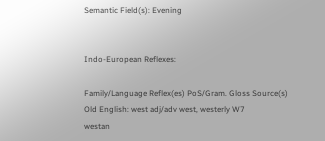Semantic Field(s): Evening


Indo-European Reflexes:

Family/Language Reflex(es) PoS/Gram. Gloss Source(s)
Old English: west adj/adv west, westerly W7
westan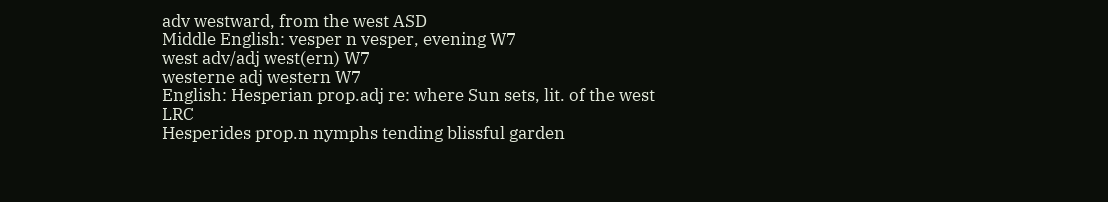adv westward, from the west ASD
Middle English: vesper n vesper, evening W7
west adv/adj west(ern) W7
westerne adj western W7
English: Hesperian prop.adj re: where Sun sets, lit. of the west LRC
Hesperides prop.n nymphs tending blissful garden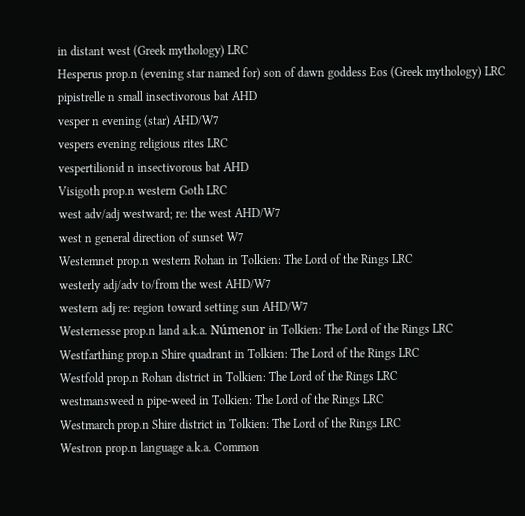in distant west (Greek mythology) LRC
Hesperus prop.n (evening star named for) son of dawn goddess Eos (Greek mythology) LRC
pipistrelle n small insectivorous bat AHD
vesper n evening (star) AHD/W7
vespers evening religious rites LRC
vespertilionid n insectivorous bat AHD
Visigoth prop.n western Goth LRC
west adv/adj westward; re: the west AHD/W7
west n general direction of sunset W7
Westemnet prop.n western Rohan in Tolkien: The Lord of the Rings LRC
westerly adj/adv to/from the west AHD/W7
western adj re: region toward setting sun AHD/W7
Westernesse prop.n land a.k.a. Númenor in Tolkien: The Lord of the Rings LRC
Westfarthing prop.n Shire quadrant in Tolkien: The Lord of the Rings LRC
Westfold prop.n Rohan district in Tolkien: The Lord of the Rings LRC
westmansweed n pipe-weed in Tolkien: The Lord of the Rings LRC
Westmarch prop.n Shire district in Tolkien: The Lord of the Rings LRC
Westron prop.n language a.k.a. Common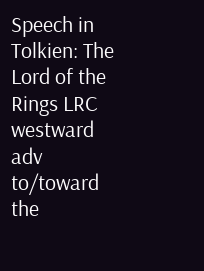Speech in Tolkien: The Lord of the Rings LRC
westward adv to/toward the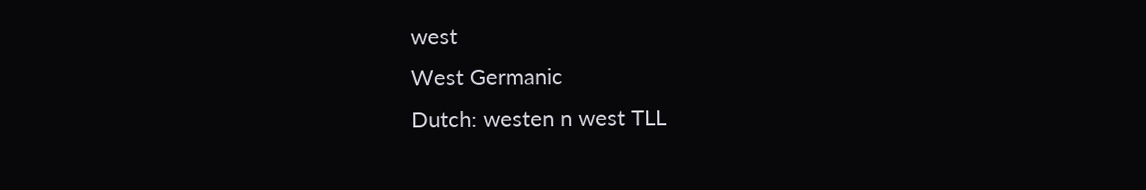west
West Germanic
Dutch: westen n west TLL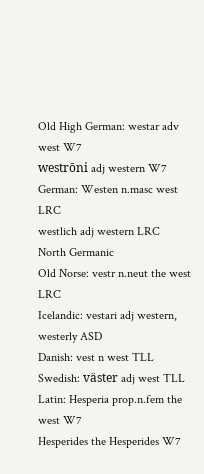Old High German: westar adv west W7
westrōni adj western W7
German: Westen n.masc west LRC
westlich adj western LRC
North Germanic
Old Norse: vestr n.neut the west LRC
Icelandic: vestari adj western, westerly ASD
Danish: vest n west TLL
Swedish: väster adj west TLL
Latin: Hesperia prop.n.fem the west W7
Hesperides the Hesperides W7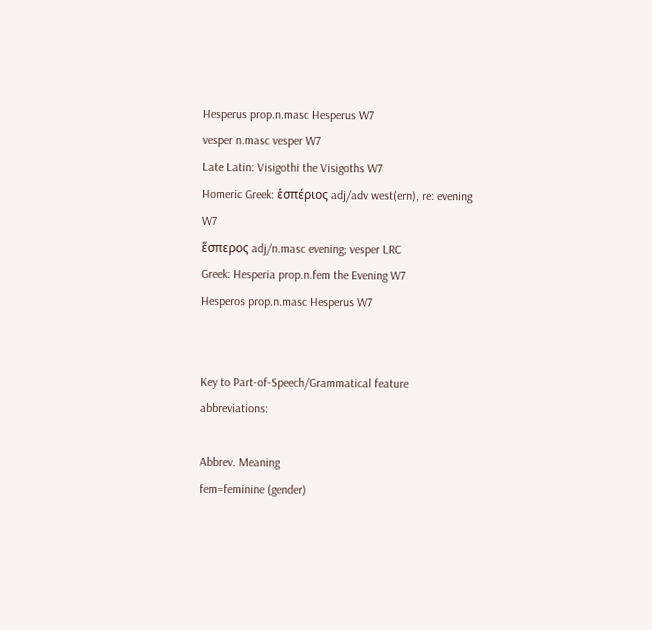Hesperus prop.n.masc Hesperus W7
vesper n.masc vesper W7
Late Latin: Visigothi the Visigoths W7
Homeric Greek: ἑσπέριος adj/adv west(ern), re: evening W7
ἕσπερος adj/n.masc evening; vesper LRC
Greek: Hesperia prop.n.fem the Evening W7
Hesperos prop.n.masc Hesperus W7


Key to Part-of-Speech/Grammatical feature abbreviations:

Abbrev. Meaning
fem=feminine (gender)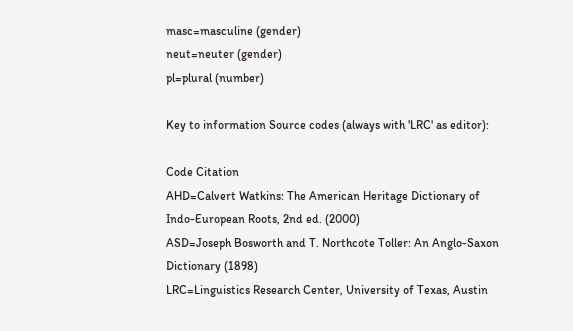masc=masculine (gender)
neut=neuter (gender)
pl=plural (number)

Key to information Source codes (always with 'LRC' as editor):

Code Citation
AHD=Calvert Watkins: The American Heritage Dictionary of Indo-European Roots, 2nd ed. (2000)
ASD=Joseph Bosworth and T. Northcote Toller: An Anglo-Saxon Dictionary (1898)
LRC=Linguistics Research Center, University of Texas, Austin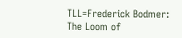TLL=Frederick Bodmer: The Loom of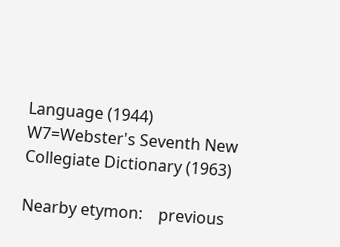Language (1944)
W7=Webster's Seventh New Collegiate Dictionary (1963)

Nearby etymon:    previous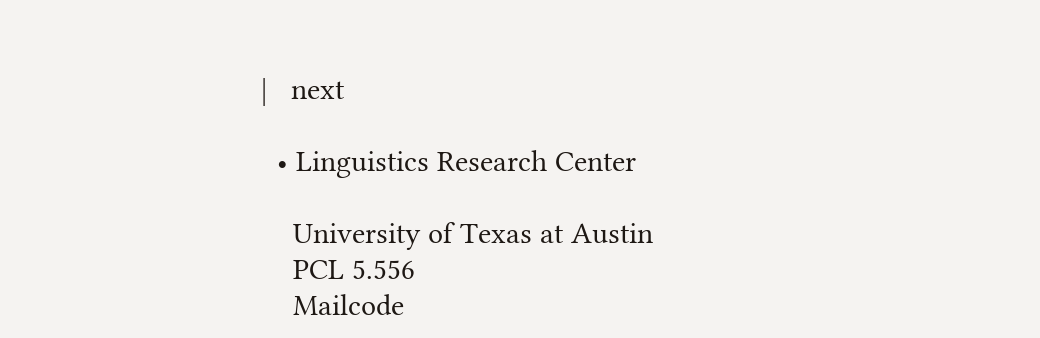|   next

  • Linguistics Research Center

    University of Texas at Austin
    PCL 5.556
    Mailcode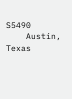S5490
    Austin, Texas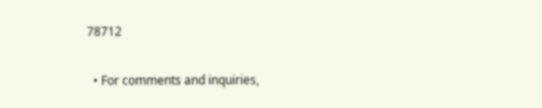78712

  • For comments and inquiries,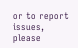or to report issues, please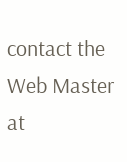contact the Web Master at